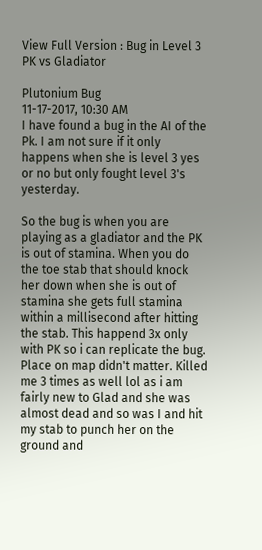View Full Version : Bug in Level 3 PK vs Gladiator

Plutonium Bug
11-17-2017, 10:30 AM
I have found a bug in the AI of the Pk. I am not sure if it only happens when she is level 3 yes or no but only fought level 3's yesterday.

So the bug is when you are playing as a gladiator and the PK is out of stamina. When you do the toe stab that should knock her down when she is out of stamina she gets full stamina within a millisecond after hitting the stab. This happend 3x only with PK so i can replicate the bug. Place on map didn't matter. Killed me 3 times as well lol as i am fairly new to Glad and she was almost dead and so was I and hit my stab to punch her on the ground and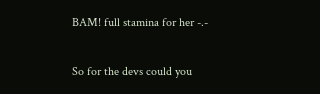BAM! full stamina for her -.-

So for the devs could you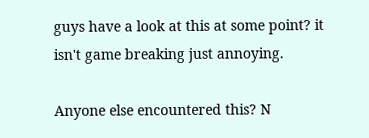guys have a look at this at some point? it isn't game breaking just annoying.

Anyone else encountered this? N